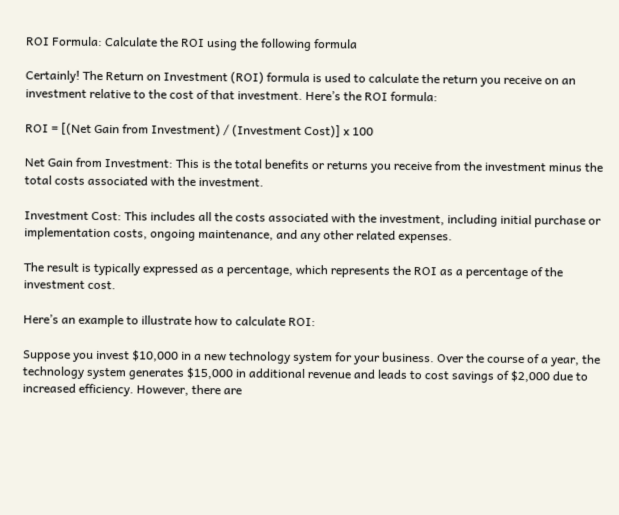ROI Formula: Calculate the ROI using the following formula

Certainly! The Return on Investment (ROI) formula is used to calculate the return you receive on an investment relative to the cost of that investment. Here’s the ROI formula:

ROI = [(Net Gain from Investment) / (Investment Cost)] x 100

Net Gain from Investment: This is the total benefits or returns you receive from the investment minus the total costs associated with the investment.

Investment Cost: This includes all the costs associated with the investment, including initial purchase or implementation costs, ongoing maintenance, and any other related expenses.

The result is typically expressed as a percentage, which represents the ROI as a percentage of the investment cost.

Here’s an example to illustrate how to calculate ROI:

Suppose you invest $10,000 in a new technology system for your business. Over the course of a year, the technology system generates $15,000 in additional revenue and leads to cost savings of $2,000 due to increased efficiency. However, there are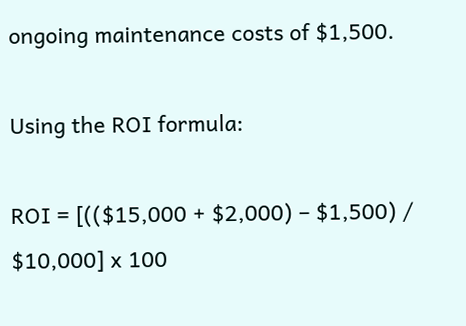ongoing maintenance costs of $1,500.

Using the ROI formula:

ROI = [(($15,000 + $2,000) – $1,500) / $10,000] x 100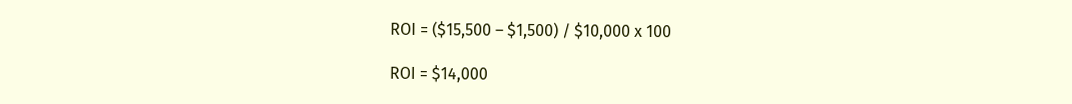ROI = ($15,500 – $1,500) / $10,000 x 100

ROI = $14,000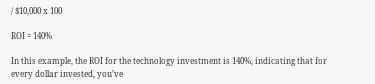/ $10,000 x 100

ROI = 140%

In this example, the ROI for the technology investment is 140%, indicating that for every dollar invested, you’ve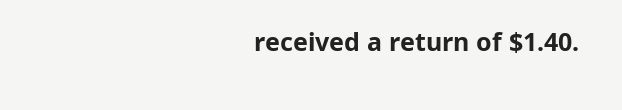received a return of $1.40.